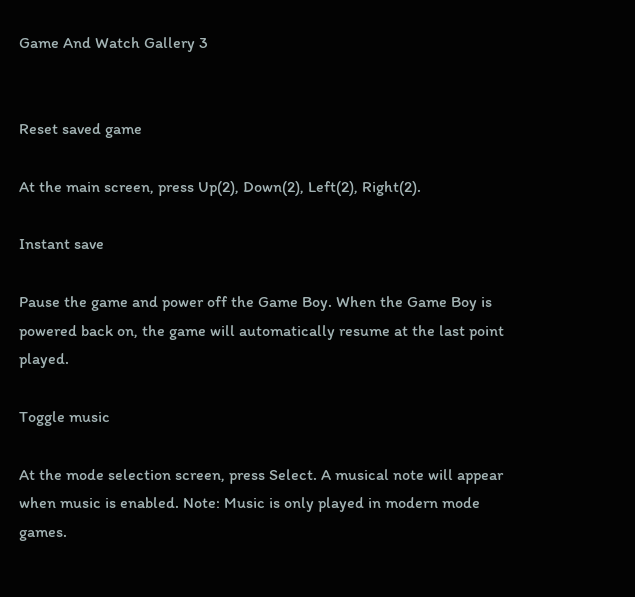Game And Watch Gallery 3


Reset saved game

At the main screen, press Up(2), Down(2), Left(2), Right(2).

Instant save

Pause the game and power off the Game Boy. When the Game Boy is powered back on, the game will automatically resume at the last point played.

Toggle music

At the mode selection screen, press Select. A musical note will appear when music is enabled. Note: Music is only played in modern mode games.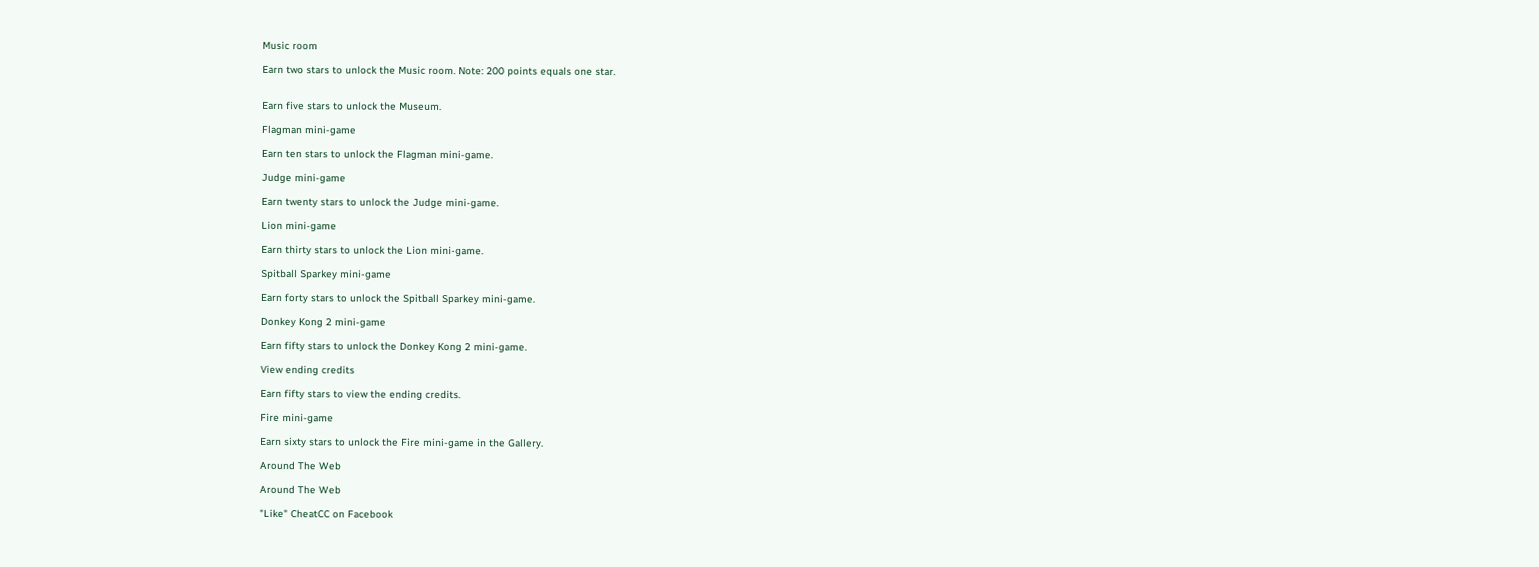Music room

Earn two stars to unlock the Music room. Note: 200 points equals one star.


Earn five stars to unlock the Museum.

Flagman mini-game

Earn ten stars to unlock the Flagman mini-game.

Judge mini-game

Earn twenty stars to unlock the Judge mini-game.

Lion mini-game

Earn thirty stars to unlock the Lion mini-game.

Spitball Sparkey mini-game

Earn forty stars to unlock the Spitball Sparkey mini-game.

Donkey Kong 2 mini-game

Earn fifty stars to unlock the Donkey Kong 2 mini-game.

View ending credits

Earn fifty stars to view the ending credits.

Fire mini-game

Earn sixty stars to unlock the Fire mini-game in the Gallery.

Around The Web

Around The Web

"Like" CheatCC on Facebook